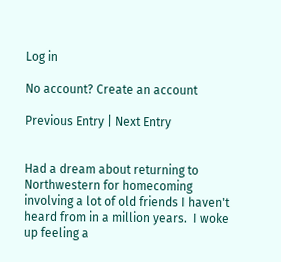Log in

No account? Create an account

Previous Entry | Next Entry


Had a dream about returning to Northwestern for homecoming involving a lot of old friends I haven't heard from in a million years.  I woke up feeling a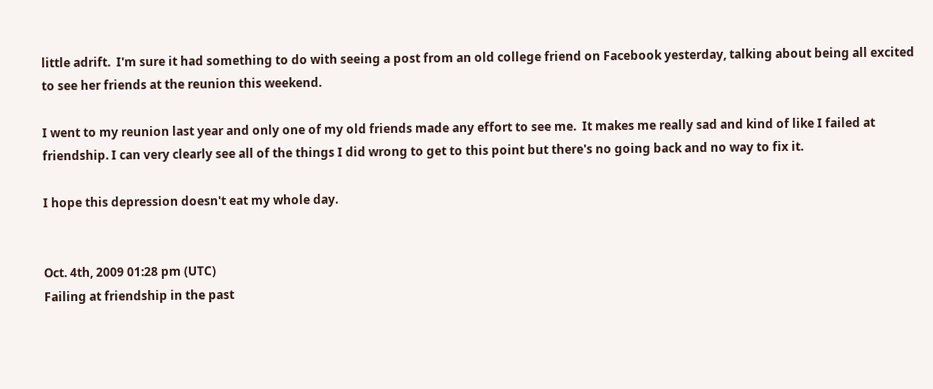little adrift.  I'm sure it had something to do with seeing a post from an old college friend on Facebook yesterday, talking about being all excited to see her friends at the reunion this weekend.

I went to my reunion last year and only one of my old friends made any effort to see me.  It makes me really sad and kind of like I failed at friendship. I can very clearly see all of the things I did wrong to get to this point but there's no going back and no way to fix it.

I hope this depression doesn't eat my whole day.


Oct. 4th, 2009 01:28 pm (UTC)
Failing at friendship in the past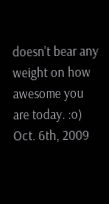doesn't bear any weight on how awesome you are today. :o)
Oct. 6th, 2009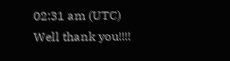02:31 am (UTC)
Well thank you!!!!